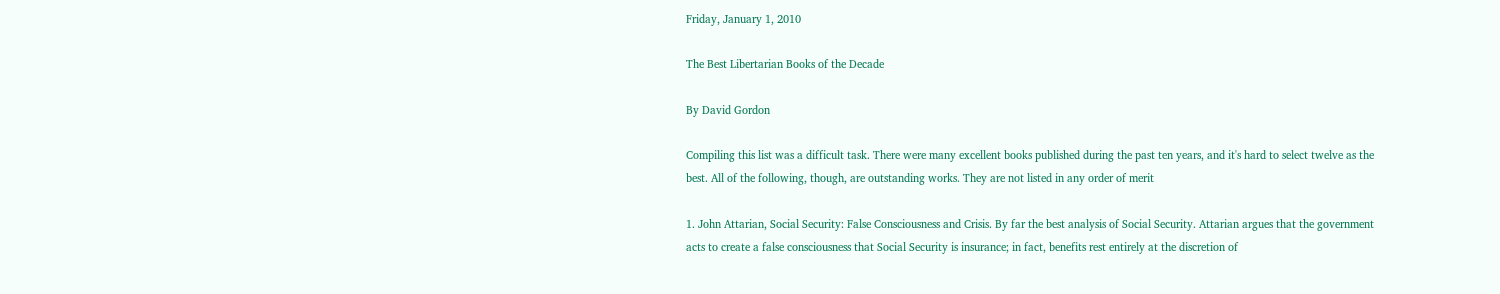Friday, January 1, 2010

The Best Libertarian Books of the Decade

By David Gordon

Compiling this list was a difficult task. There were many excellent books published during the past ten years, and it's hard to select twelve as the best. All of the following, though, are outstanding works. They are not listed in any order of merit

1. John Attarian, Social Security: False Consciousness and Crisis. By far the best analysis of Social Security. Attarian argues that the government acts to create a false consciousness that Social Security is insurance; in fact, benefits rest entirely at the discretion of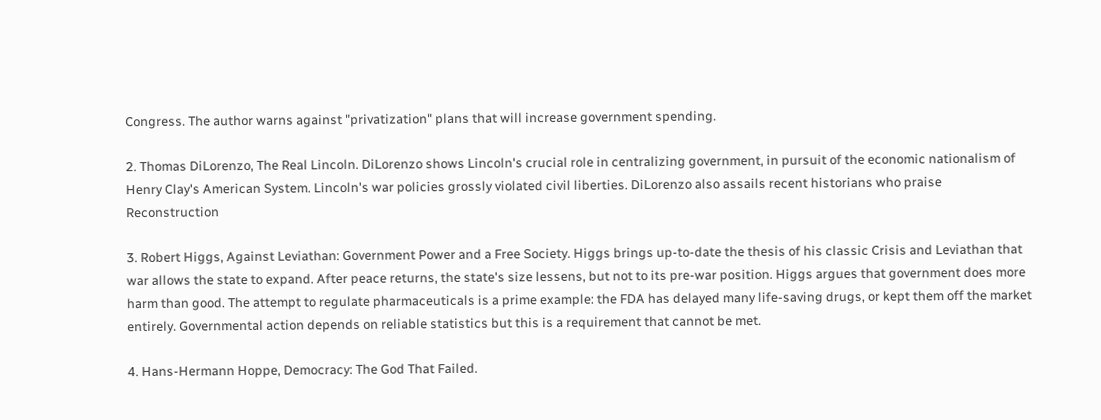Congress. The author warns against "privatization" plans that will increase government spending.

2. Thomas DiLorenzo, The Real Lincoln. DiLorenzo shows Lincoln's crucial role in centralizing government, in pursuit of the economic nationalism of Henry Clay's American System. Lincoln's war policies grossly violated civil liberties. DiLorenzo also assails recent historians who praise Reconstruction

3. Robert Higgs, Against Leviathan: Government Power and a Free Society. Higgs brings up-to-date the thesis of his classic Crisis and Leviathan that war allows the state to expand. After peace returns, the state's size lessens, but not to its pre-war position. Higgs argues that government does more harm than good. The attempt to regulate pharmaceuticals is a prime example: the FDA has delayed many life-saving drugs, or kept them off the market entirely. Governmental action depends on reliable statistics but this is a requirement that cannot be met.

4. Hans-Hermann Hoppe, Democracy: The God That Failed.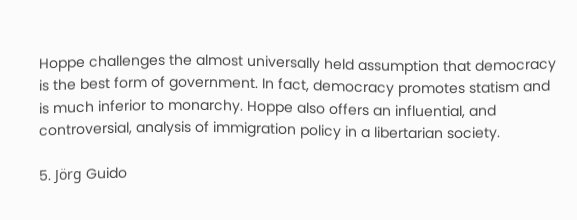Hoppe challenges the almost universally held assumption that democracy is the best form of government. In fact, democracy promotes statism and is much inferior to monarchy. Hoppe also offers an influential, and controversial, analysis of immigration policy in a libertarian society.

5. Jörg Guido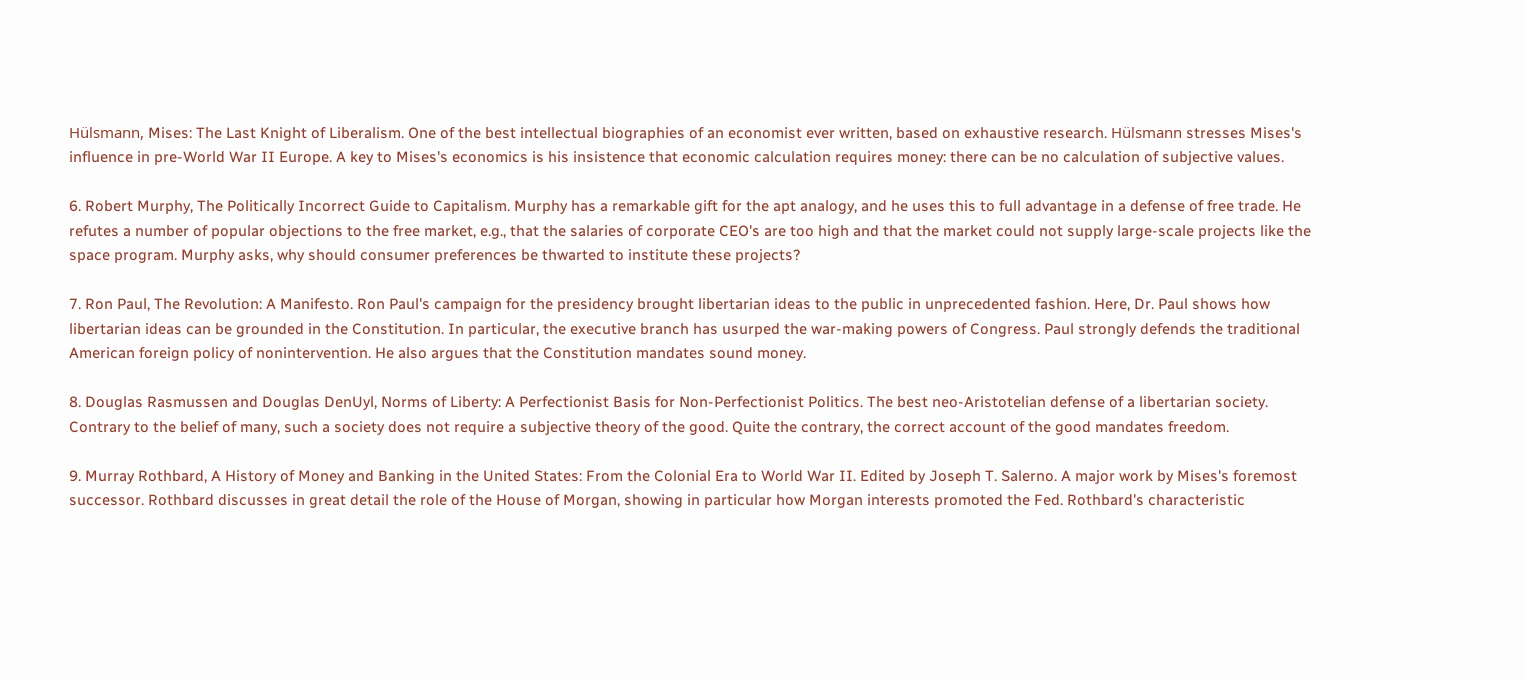Hülsmann, Mises: The Last Knight of Liberalism. One of the best intellectual biographies of an economist ever written, based on exhaustive research. Hülsmann stresses Mises's influence in pre-World War II Europe. A key to Mises's economics is his insistence that economic calculation requires money: there can be no calculation of subjective values.

6. Robert Murphy, The Politically Incorrect Guide to Capitalism. Murphy has a remarkable gift for the apt analogy, and he uses this to full advantage in a defense of free trade. He refutes a number of popular objections to the free market, e.g., that the salaries of corporate CEO's are too high and that the market could not supply large-scale projects like the space program. Murphy asks, why should consumer preferences be thwarted to institute these projects?

7. Ron Paul, The Revolution: A Manifesto. Ron Paul's campaign for the presidency brought libertarian ideas to the public in unprecedented fashion. Here, Dr. Paul shows how libertarian ideas can be grounded in the Constitution. In particular, the executive branch has usurped the war-making powers of Congress. Paul strongly defends the traditional American foreign policy of nonintervention. He also argues that the Constitution mandates sound money.

8. Douglas Rasmussen and Douglas DenUyl, Norms of Liberty: A Perfectionist Basis for Non-Perfectionist Politics. The best neo-Aristotelian defense of a libertarian society. Contrary to the belief of many, such a society does not require a subjective theory of the good. Quite the contrary, the correct account of the good mandates freedom.

9. Murray Rothbard, A History of Money and Banking in the United States: From the Colonial Era to World War II. Edited by Joseph T. Salerno. A major work by Mises's foremost successor. Rothbard discusses in great detail the role of the House of Morgan, showing in particular how Morgan interests promoted the Fed. Rothbard's characteristic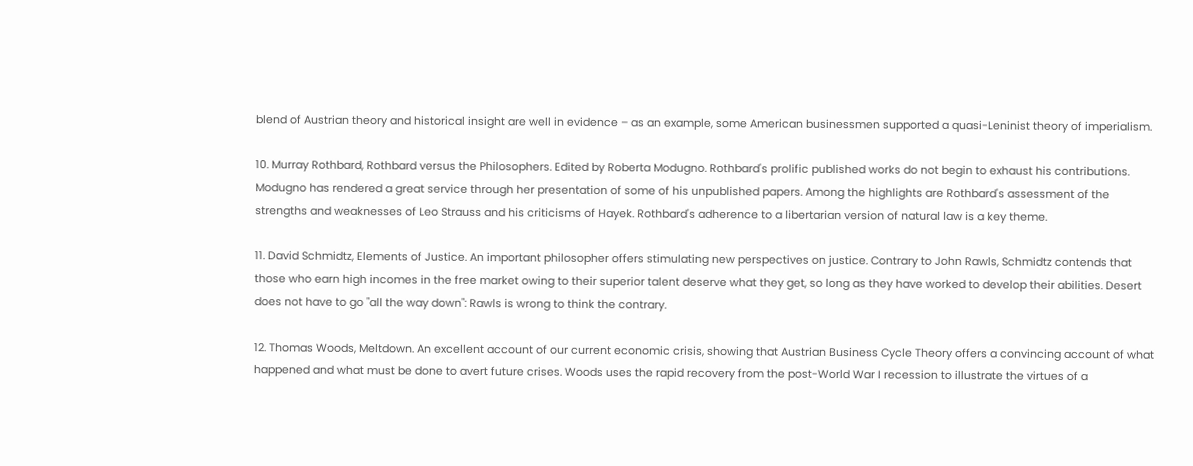blend of Austrian theory and historical insight are well in evidence – as an example, some American businessmen supported a quasi-Leninist theory of imperialism.

10. Murray Rothbard, Rothbard versus the Philosophers. Edited by Roberta Modugno. Rothbard's prolific published works do not begin to exhaust his contributions. Modugno has rendered a great service through her presentation of some of his unpublished papers. Among the highlights are Rothbard's assessment of the strengths and weaknesses of Leo Strauss and his criticisms of Hayek. Rothbard's adherence to a libertarian version of natural law is a key theme.

11. David Schmidtz, Elements of Justice. An important philosopher offers stimulating new perspectives on justice. Contrary to John Rawls, Schmidtz contends that those who earn high incomes in the free market owing to their superior talent deserve what they get, so long as they have worked to develop their abilities. Desert does not have to go "all the way down": Rawls is wrong to think the contrary.

12. Thomas Woods, Meltdown. An excellent account of our current economic crisis, showing that Austrian Business Cycle Theory offers a convincing account of what happened and what must be done to avert future crises. Woods uses the rapid recovery from the post-World War I recession to illustrate the virtues of a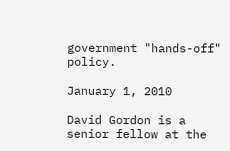government "hands-off" policy.

January 1, 2010

David Gordon is a senior fellow at the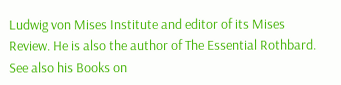Ludwig von Mises Institute and editor of its Mises Review. He is also the author of The Essential Rothbard. See also his Books on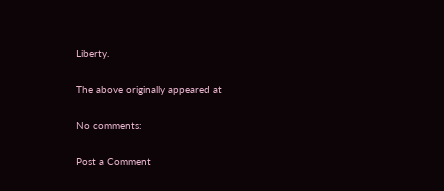Liberty.

The above originally appeared at

No comments:

Post a Comment